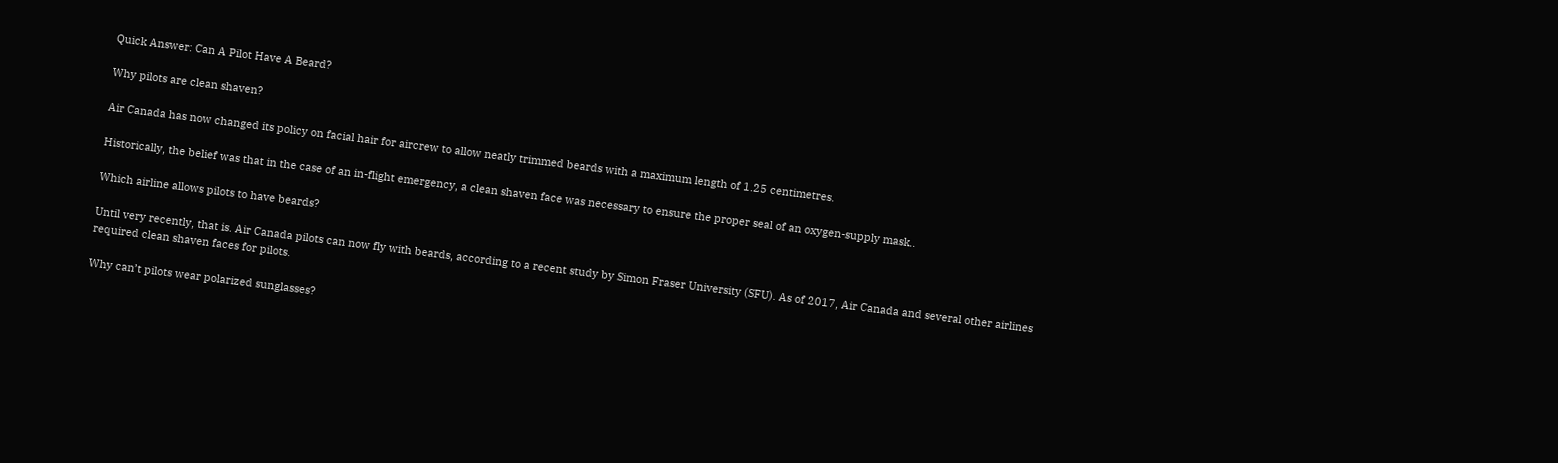Quick Answer: Can A Pilot Have A Beard?

Why pilots are clean shaven?

Air Canada has now changed its policy on facial hair for aircrew to allow neatly trimmed beards with a maximum length of 1.25 centimetres.

Historically, the belief was that in the case of an in-flight emergency, a clean shaven face was necessary to ensure the proper seal of an oxygen-supply mask..

Which airline allows pilots to have beards?

Until very recently, that is. Air Canada pilots can now fly with beards, according to a recent study by Simon Fraser University (SFU). As of 2017, Air Canada and several other airlines required clean shaven faces for pilots.

Why can’t pilots wear polarized sunglasses?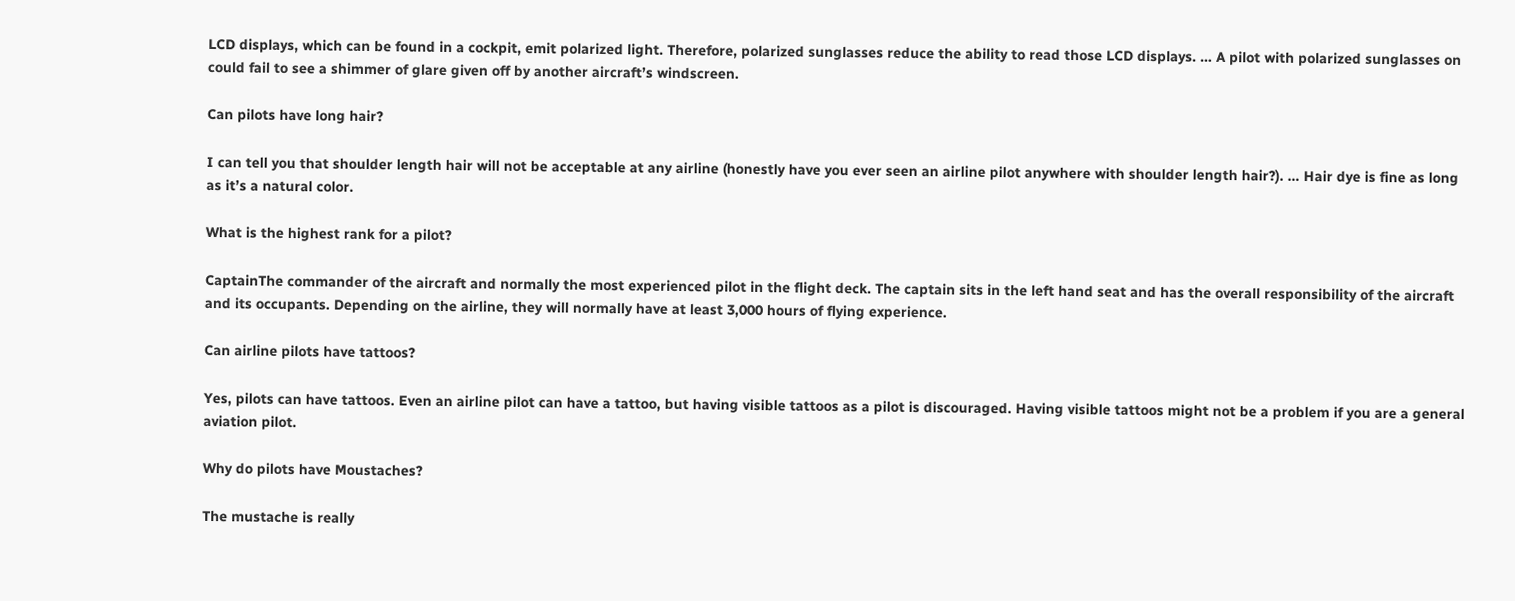LCD displays, which can be found in a cockpit, emit polarized light. Therefore, polarized sunglasses reduce the ability to read those LCD displays. … A pilot with polarized sunglasses on could fail to see a shimmer of glare given off by another aircraft’s windscreen.

Can pilots have long hair?

I can tell you that shoulder length hair will not be acceptable at any airline (honestly have you ever seen an airline pilot anywhere with shoulder length hair?). … Hair dye is fine as long as it’s a natural color.

What is the highest rank for a pilot?

CaptainThe commander of the aircraft and normally the most experienced pilot in the flight deck. The captain sits in the left hand seat and has the overall responsibility of the aircraft and its occupants. Depending on the airline, they will normally have at least 3,000 hours of flying experience.

Can airline pilots have tattoos?

Yes, pilots can have tattoos. Even an airline pilot can have a tattoo, but having visible tattoos as a pilot is discouraged. Having visible tattoos might not be a problem if you are a general aviation pilot.

Why do pilots have Moustaches?

The mustache is really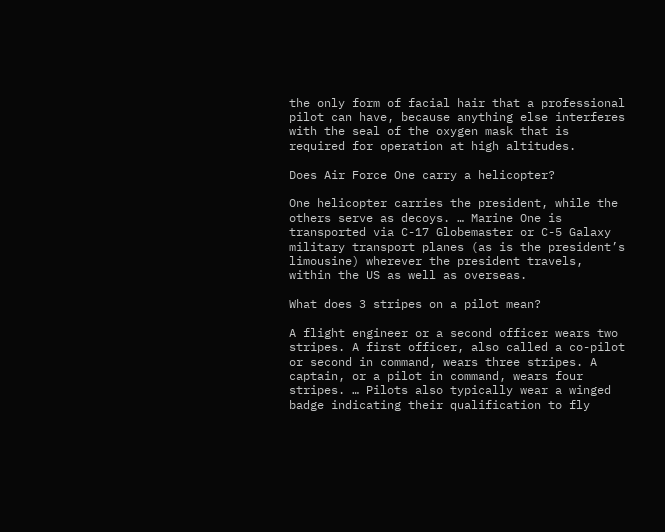the only form of facial hair that a professional pilot can have, because anything else interferes with the seal of the oxygen mask that is required for operation at high altitudes.

Does Air Force One carry a helicopter?

One helicopter carries the president, while the others serve as decoys. … Marine One is transported via C-17 Globemaster or C-5 Galaxy military transport planes (as is the president’s limousine) wherever the president travels, within the US as well as overseas.

What does 3 stripes on a pilot mean?

A flight engineer or a second officer wears two stripes. A first officer, also called a co-pilot or second in command, wears three stripes. A captain, or a pilot in command, wears four stripes. … Pilots also typically wear a winged badge indicating their qualification to fly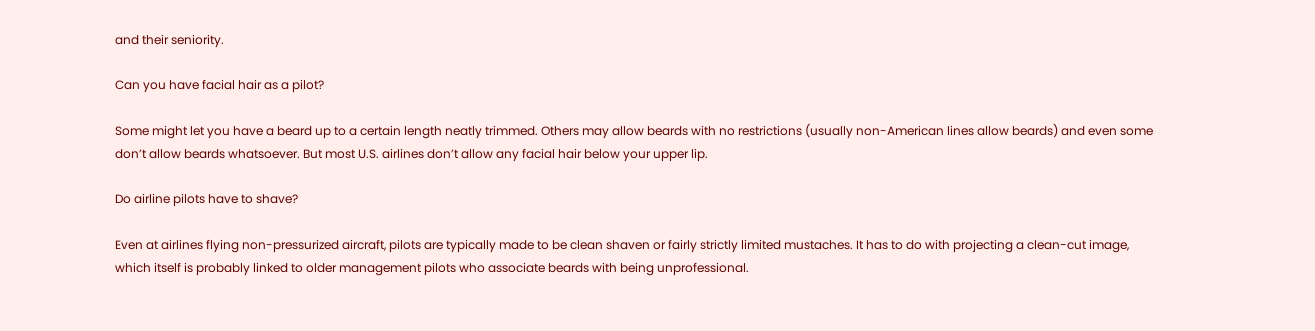and their seniority.

Can you have facial hair as a pilot?

Some might let you have a beard up to a certain length neatly trimmed. Others may allow beards with no restrictions (usually non-American lines allow beards) and even some don’t allow beards whatsoever. But most U.S. airlines don’t allow any facial hair below your upper lip.

Do airline pilots have to shave?

Even at airlines flying non-pressurized aircraft, pilots are typically made to be clean shaven or fairly strictly limited mustaches. It has to do with projecting a clean-cut image, which itself is probably linked to older management pilots who associate beards with being unprofessional.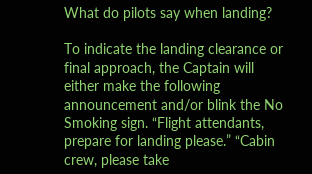What do pilots say when landing?

To indicate the landing clearance or final approach, the Captain will either make the following announcement and/or blink the No Smoking sign. “Flight attendants, prepare for landing please.” “Cabin crew, please take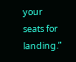your seats for landing.”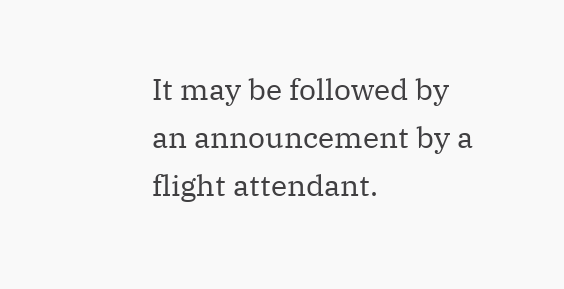It may be followed by an announcement by a flight attendant.